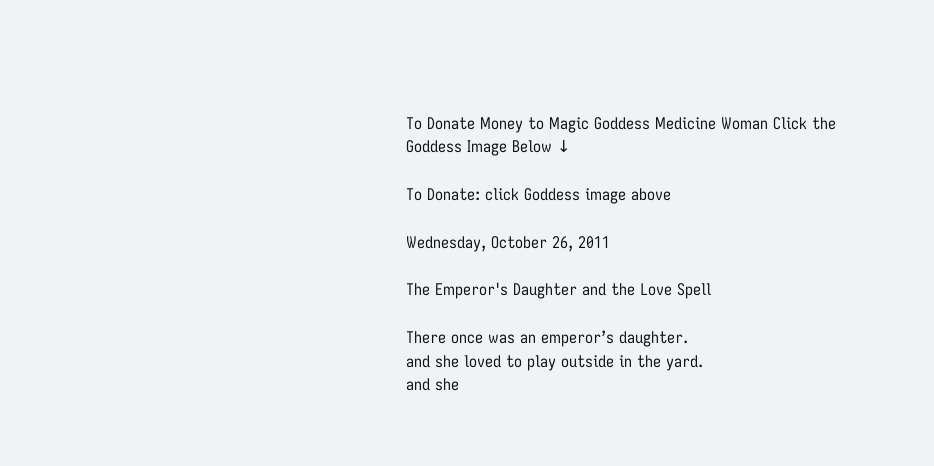To Donate Money to Magic Goddess Medicine Woman Click the Goddess Image Below ↓

To Donate: click Goddess image above

Wednesday, October 26, 2011

The Emperor's Daughter and the Love Spell

There once was an emperor’s daughter.
and she loved to play outside in the yard.
and she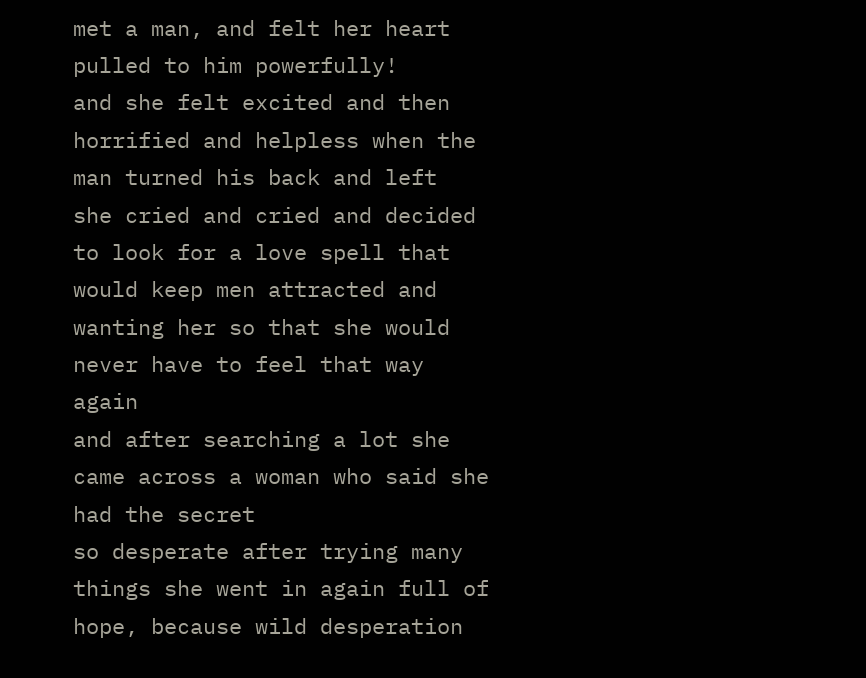met a man, and felt her heart pulled to him powerfully!
and she felt excited and then horrified and helpless when the man turned his back and left
she cried and cried and decided to look for a love spell that would keep men attracted and wanting her so that she would never have to feel that way again
and after searching a lot she came across a woman who said she had the secret
so desperate after trying many things she went in again full of hope, because wild desperation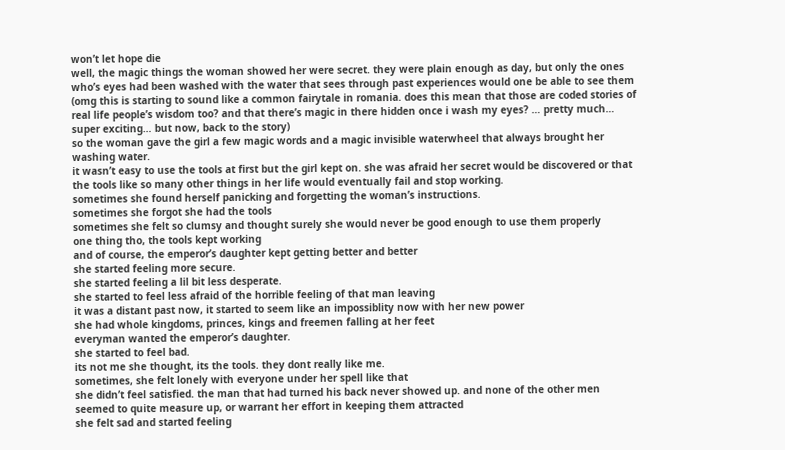won’t let hope die
well, the magic things the woman showed her were secret. they were plain enough as day, but only the ones who’s eyes had been washed with the water that sees through past experiences would one be able to see them
(omg this is starting to sound like a common fairytale in romania. does this mean that those are coded stories of real life people’s wisdom too? and that there’s magic in there hidden once i wash my eyes? … pretty much… super exciting… but now, back to the story)
so the woman gave the girl a few magic words and a magic invisible waterwheel that always brought her washing water.
it wasn’t easy to use the tools at first but the girl kept on. she was afraid her secret would be discovered or that the tools like so many other things in her life would eventually fail and stop working.
sometimes she found herself panicking and forgetting the woman’s instructions.
sometimes she forgot she had the tools
sometimes she felt so clumsy and thought surely she would never be good enough to use them properly
one thing tho, the tools kept working
and of course, the emperor’s daughter kept getting better and better
she started feeling more secure.
she started feeling a lil bit less desperate.
she started to feel less afraid of the horrible feeling of that man leaving
it was a distant past now, it started to seem like an impossiblity now with her new power
she had whole kingdoms, princes, kings and freemen falling at her feet
everyman wanted the emperor’s daughter.
she started to feel bad.
its not me she thought, its the tools. they dont really like me.
sometimes, she felt lonely with everyone under her spell like that
she didn’t feel satisfied. the man that had turned his back never showed up. and none of the other men seemed to quite measure up, or warrant her effort in keeping them attracted
she felt sad and started feeling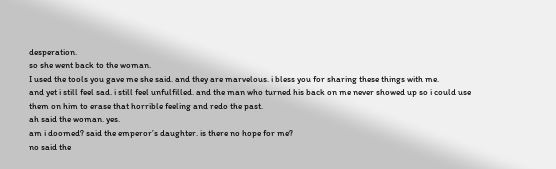desperation.
so she went back to the woman.
I used the tools you gave me she said. and they are marvelous. i bless you for sharing these things with me.
and yet i still feel sad. i still feel unfulfilled. and the man who turned his back on me never showed up so i could use them on him to erase that horrible feeling and redo the past.
ah said the woman. yes.
am i doomed? said the emperor’s daughter. is there no hope for me?
no said the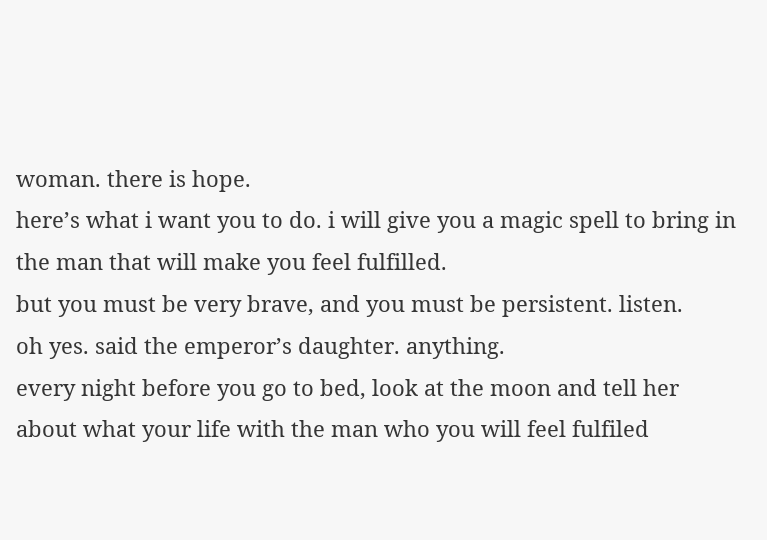woman. there is hope.
here’s what i want you to do. i will give you a magic spell to bring in the man that will make you feel fulfilled.
but you must be very brave, and you must be persistent. listen.
oh yes. said the emperor’s daughter. anything.
every night before you go to bed, look at the moon and tell her about what your life with the man who you will feel fulfiled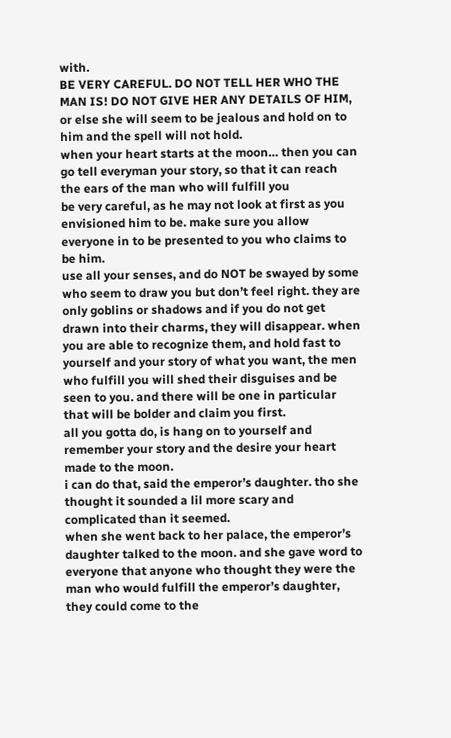with.
BE VERY CAREFUL. DO NOT TELL HER WHO THE MAN IS! DO NOT GIVE HER ANY DETAILS OF HIM, or else she will seem to be jealous and hold on to him and the spell will not hold.
when your heart starts at the moon… then you can go tell everyman your story, so that it can reach the ears of the man who will fulfill you
be very careful, as he may not look at first as you envisioned him to be. make sure you allow everyone in to be presented to you who claims to be him.
use all your senses, and do NOT be swayed by some who seem to draw you but don’t feel right. they are only goblins or shadows and if you do not get drawn into their charms, they will disappear. when you are able to recognize them, and hold fast to yourself and your story of what you want, the men who fulfill you will shed their disguises and be seen to you. and there will be one in particular that will be bolder and claim you first.
all you gotta do, is hang on to yourself and remember your story and the desire your heart made to the moon.
i can do that, said the emperor’s daughter. tho she thought it sounded a lil more scary and complicated than it seemed.
when she went back to her palace, the emperor’s daughter talked to the moon. and she gave word to everyone that anyone who thought they were the man who would fulfill the emperor’s daughter, they could come to the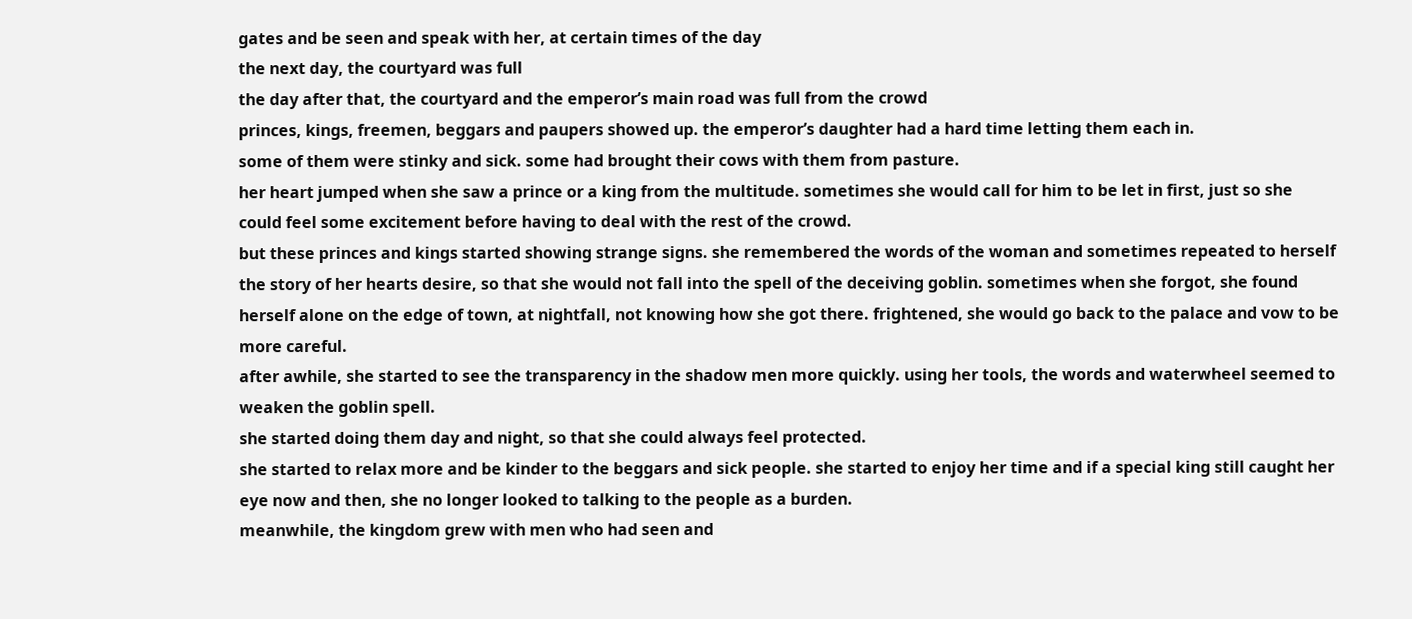gates and be seen and speak with her, at certain times of the day
the next day, the courtyard was full
the day after that, the courtyard and the emperor’s main road was full from the crowd
princes, kings, freemen, beggars and paupers showed up. the emperor’s daughter had a hard time letting them each in.
some of them were stinky and sick. some had brought their cows with them from pasture.
her heart jumped when she saw a prince or a king from the multitude. sometimes she would call for him to be let in first, just so she could feel some excitement before having to deal with the rest of the crowd.
but these princes and kings started showing strange signs. she remembered the words of the woman and sometimes repeated to herself the story of her hearts desire, so that she would not fall into the spell of the deceiving goblin. sometimes when she forgot, she found herself alone on the edge of town, at nightfall, not knowing how she got there. frightened, she would go back to the palace and vow to be more careful.
after awhile, she started to see the transparency in the shadow men more quickly. using her tools, the words and waterwheel seemed to weaken the goblin spell.
she started doing them day and night, so that she could always feel protected.
she started to relax more and be kinder to the beggars and sick people. she started to enjoy her time and if a special king still caught her eye now and then, she no longer looked to talking to the people as a burden.
meanwhile, the kingdom grew with men who had seen and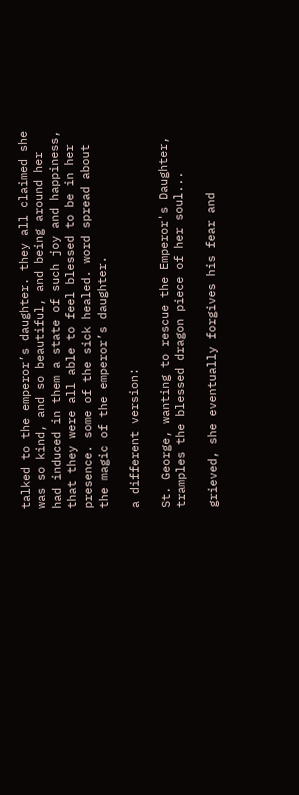talked to the emperor’s daughter. they all claimed she was so kind, and so beautiful, and being around her had induced in them a state of such joy and happiness, that they were all able to feel blessed to be in her presence. some of the sick healed. word spread about the magic of the emperor’s daughter.

a different version:

St. George, wanting to rescue the Emperor's Daughter, tramples the blessed dragon piece of her soul...

grieved, she eventually forgives his fear and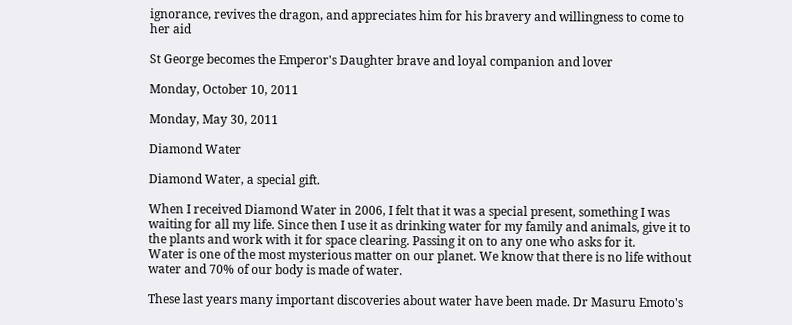ignorance, revives the dragon, and appreciates him for his bravery and willingness to come to her aid

St George becomes the Emperor's Daughter brave and loyal companion and lover

Monday, October 10, 2011

Monday, May 30, 2011

Diamond Water

Diamond Water, a special gift.

When I received Diamond Water in 2006, I felt that it was a special present, something I was waiting for all my life. Since then I use it as drinking water for my family and animals, give it to the plants and work with it for space clearing. Passing it on to any one who asks for it.
Water is one of the most mysterious matter on our planet. We know that there is no life without water and 70% of our body is made of water.

These last years many important discoveries about water have been made. Dr Masuru Emoto's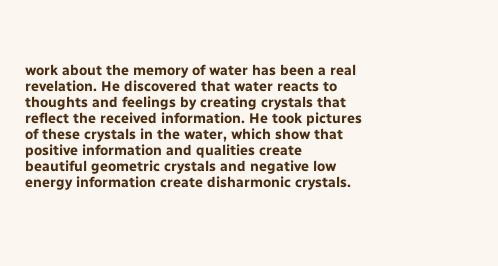work about the memory of water has been a real revelation. He discovered that water reacts to thoughts and feelings by creating crystals that reflect the received information. He took pictures of these crystals in the water, which show that positive information and qualities create beautiful geometric crystals and negative low energy information create disharmonic crystals.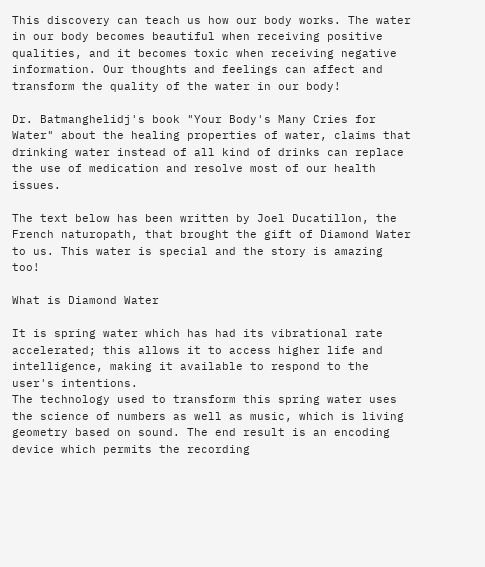This discovery can teach us how our body works. The water in our body becomes beautiful when receiving positive qualities, and it becomes toxic when receiving negative information. Our thoughts and feelings can affect and transform the quality of the water in our body!

Dr. Batmanghelidj's book "Your Body's Many Cries for Water" about the healing properties of water, claims that drinking water instead of all kind of drinks can replace the use of medication and resolve most of our health issues.

The text below has been written by Joel Ducatillon, the French naturopath, that brought the gift of Diamond Water to us. This water is special and the story is amazing too!

What is Diamond Water

It is spring water which has had its vibrational rate accelerated; this allows it to access higher life and intelligence, making it available to respond to the user's intentions.
The technology used to transform this spring water uses the science of numbers as well as music, which is living geometry based on sound. The end result is an encoding device which permits the recording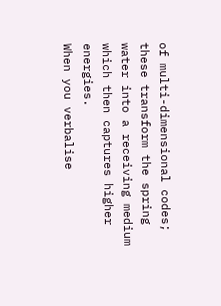of multi-dimensional codes; these transform the spring water into a receiving medium which then captures higher energies.
When you verbalise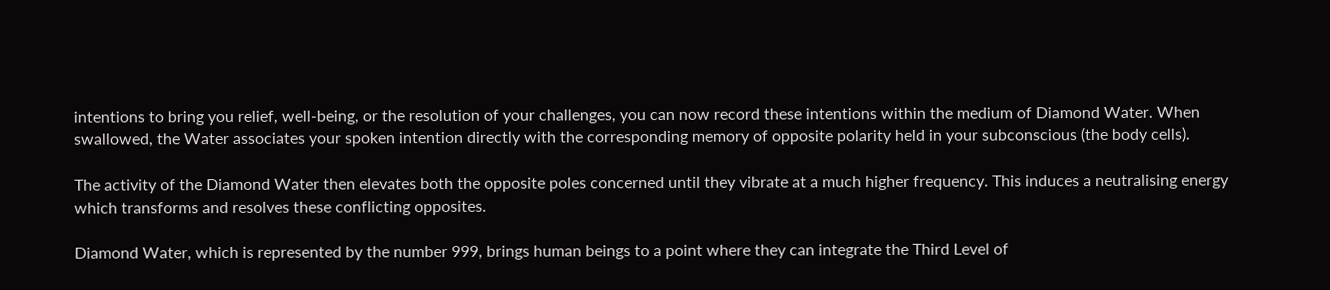intentions to bring you relief, well-being, or the resolution of your challenges, you can now record these intentions within the medium of Diamond Water. When swallowed, the Water associates your spoken intention directly with the corresponding memory of opposite polarity held in your subconscious (the body cells).

The activity of the Diamond Water then elevates both the opposite poles concerned until they vibrate at a much higher frequency. This induces a neutralising energy which transforms and resolves these conflicting opposites.

Diamond Water, which is represented by the number 999, brings human beings to a point where they can integrate the Third Level of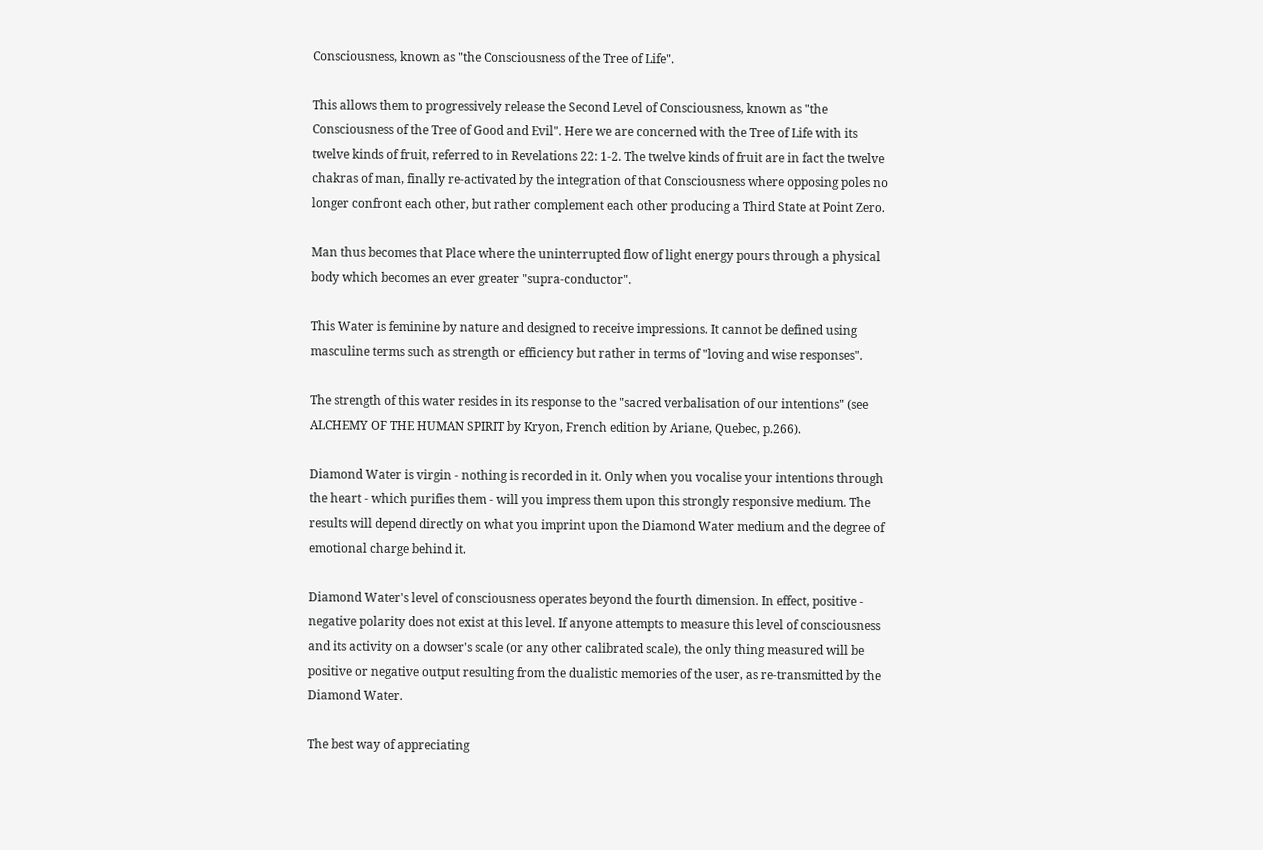Consciousness, known as "the Consciousness of the Tree of Life".

This allows them to progressively release the Second Level of Consciousness, known as "the Consciousness of the Tree of Good and Evil". Here we are concerned with the Tree of Life with its twelve kinds of fruit, referred to in Revelations 22: 1-2. The twelve kinds of fruit are in fact the twelve chakras of man, finally re-activated by the integration of that Consciousness where opposing poles no longer confront each other, but rather complement each other producing a Third State at Point Zero.

Man thus becomes that Place where the uninterrupted flow of light energy pours through a physical body which becomes an ever greater "supra-conductor".

This Water is feminine by nature and designed to receive impressions. It cannot be defined using masculine terms such as strength or efficiency but rather in terms of "loving and wise responses".

The strength of this water resides in its response to the "sacred verbalisation of our intentions" (see ALCHEMY OF THE HUMAN SPIRIT by Kryon, French edition by Ariane, Quebec, p.266).

Diamond Water is virgin - nothing is recorded in it. Only when you vocalise your intentions through the heart - which purifies them - will you impress them upon this strongly responsive medium. The results will depend directly on what you imprint upon the Diamond Water medium and the degree of emotional charge behind it.

Diamond Water's level of consciousness operates beyond the fourth dimension. In effect, positive - negative polarity does not exist at this level. If anyone attempts to measure this level of consciousness and its activity on a dowser's scale (or any other calibrated scale), the only thing measured will be positive or negative output resulting from the dualistic memories of the user, as re-transmitted by the Diamond Water.

The best way of appreciating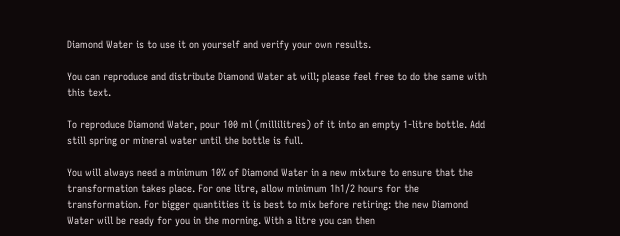Diamond Water is to use it on yourself and verify your own results.

You can reproduce and distribute Diamond Water at will; please feel free to do the same with this text.

To reproduce Diamond Water, pour 100 ml (millilitres) of it into an empty 1-litre bottle. Add still spring or mineral water until the bottle is full.

You will always need a minimum 10% of Diamond Water in a new mixture to ensure that the transformation takes place. For one litre, allow minimum 1h1/2 hours for the transformation. For bigger quantities it is best to mix before retiring: the new Diamond Water will be ready for you in the morning. With a litre you can then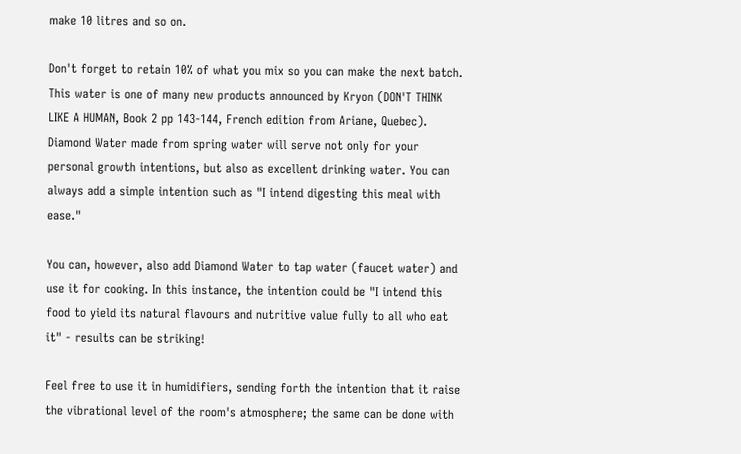make 10 litres and so on.

Don't forget to retain 10% of what you mix so you can make the next batch. This water is one of many new products announced by Kryon (DON'T THINK LIKE A HUMAN, Book 2 pp 143-144, French edition from Ariane, Quebec).
Diamond Water made from spring water will serve not only for your personal growth intentions, but also as excellent drinking water. You can always add a simple intention such as "I intend digesting this meal with ease."

You can, however, also add Diamond Water to tap water (faucet water) and use it for cooking. In this instance, the intention could be "I intend this food to yield its natural flavours and nutritive value fully to all who eat it" - results can be striking!

Feel free to use it in humidifiers, sending forth the intention that it raise the vibrational level of the room's atmosphere; the same can be done with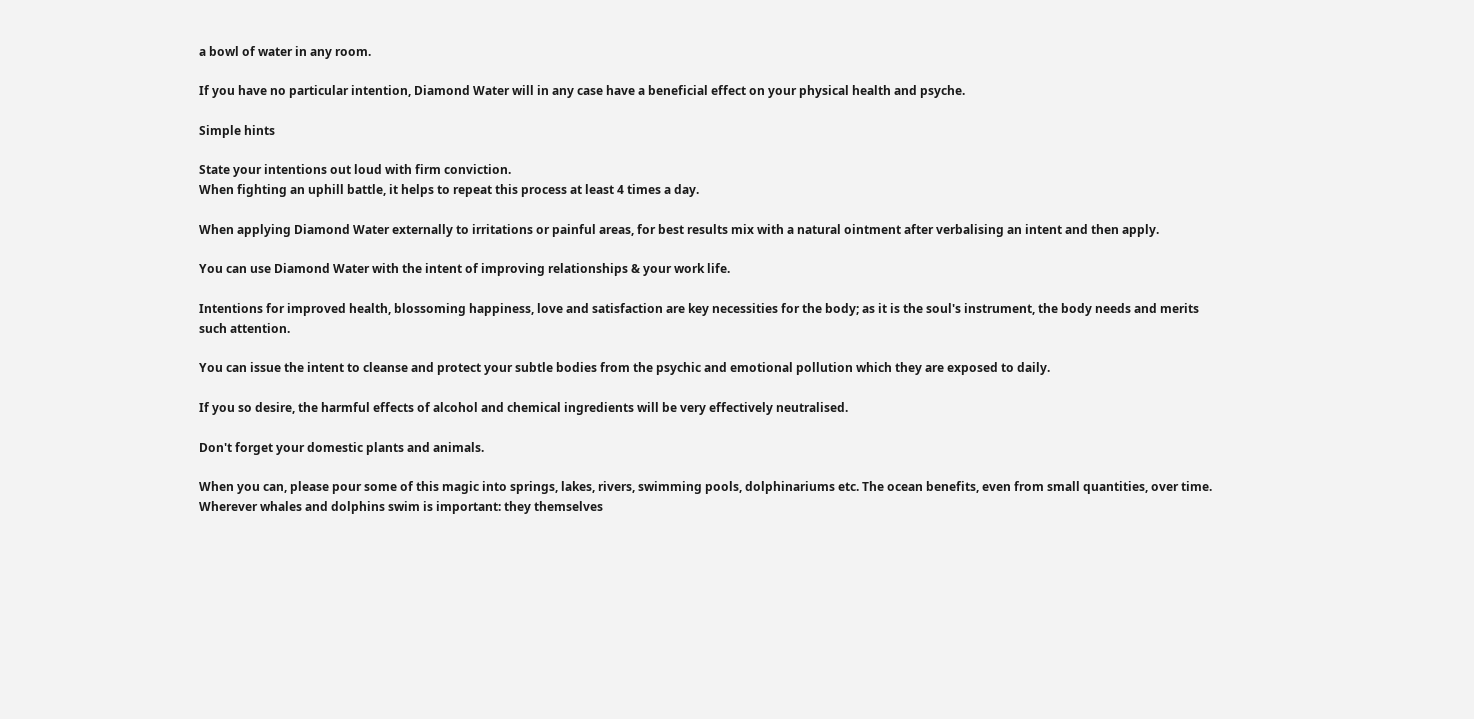a bowl of water in any room.

If you have no particular intention, Diamond Water will in any case have a beneficial effect on your physical health and psyche.

Simple hints

State your intentions out loud with firm conviction.
When fighting an uphill battle, it helps to repeat this process at least 4 times a day.

When applying Diamond Water externally to irritations or painful areas, for best results mix with a natural ointment after verbalising an intent and then apply.

You can use Diamond Water with the intent of improving relationships & your work life.

Intentions for improved health, blossoming happiness, love and satisfaction are key necessities for the body; as it is the soul's instrument, the body needs and merits such attention.

You can issue the intent to cleanse and protect your subtle bodies from the psychic and emotional pollution which they are exposed to daily.

If you so desire, the harmful effects of alcohol and chemical ingredients will be very effectively neutralised.

Don't forget your domestic plants and animals.

When you can, please pour some of this magic into springs, lakes, rivers, swimming pools, dolphinariums etc. The ocean benefits, even from small quantities, over time. Wherever whales and dolphins swim is important: they themselves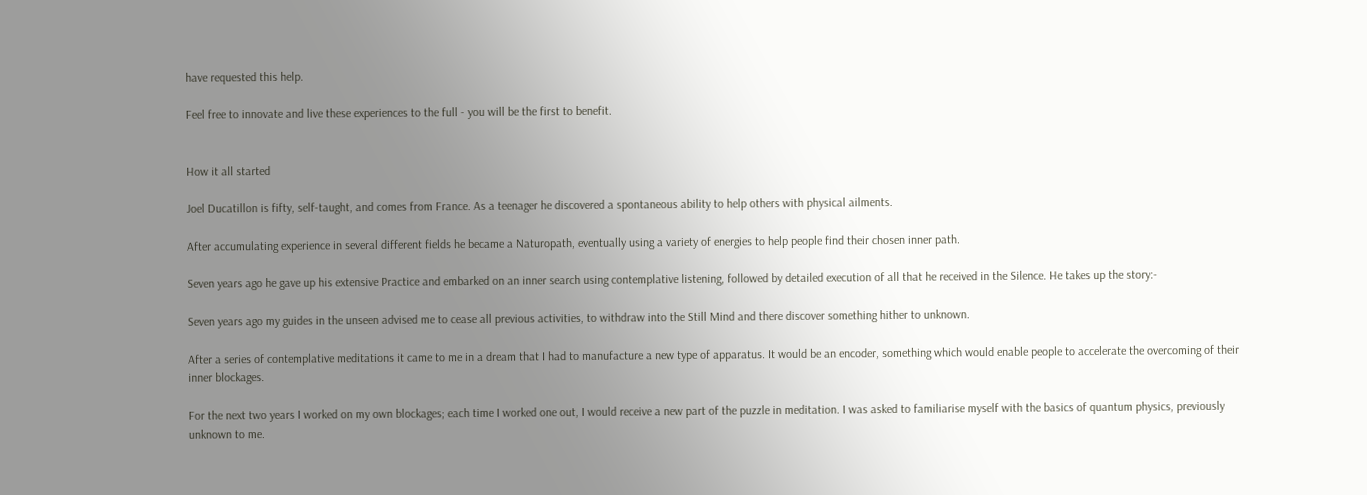have requested this help.

Feel free to innovate and live these experiences to the full - you will be the first to benefit.


How it all started

Joel Ducatillon is fifty, self-taught, and comes from France. As a teenager he discovered a spontaneous ability to help others with physical ailments.

After accumulating experience in several different fields he became a Naturopath, eventually using a variety of energies to help people find their chosen inner path.

Seven years ago he gave up his extensive Practice and embarked on an inner search using contemplative listening, followed by detailed execution of all that he received in the Silence. He takes up the story:-

Seven years ago my guides in the unseen advised me to cease all previous activities, to withdraw into the Still Mind and there discover something hither to unknown.

After a series of contemplative meditations it came to me in a dream that I had to manufacture a new type of apparatus. It would be an encoder, something which would enable people to accelerate the overcoming of their inner blockages.

For the next two years I worked on my own blockages; each time I worked one out, I would receive a new part of the puzzle in meditation. I was asked to familiarise myself with the basics of quantum physics, previously unknown to me.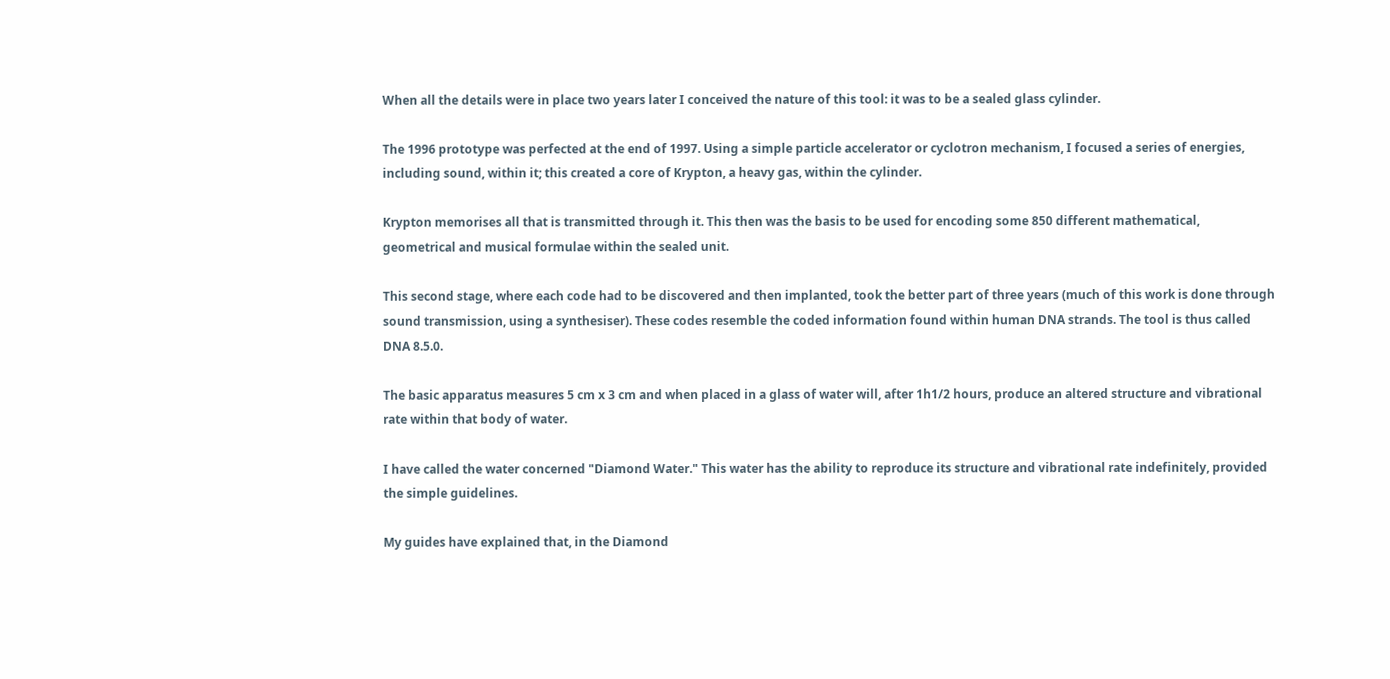When all the details were in place two years later I conceived the nature of this tool: it was to be a sealed glass cylinder.

The 1996 prototype was perfected at the end of 1997. Using a simple particle accelerator or cyclotron mechanism, I focused a series of energies, including sound, within it; this created a core of Krypton, a heavy gas, within the cylinder.

Krypton memorises all that is transmitted through it. This then was the basis to be used for encoding some 850 different mathematical, geometrical and musical formulae within the sealed unit.

This second stage, where each code had to be discovered and then implanted, took the better part of three years (much of this work is done through sound transmission, using a synthesiser). These codes resemble the coded information found within human DNA strands. The tool is thus called DNA 8.5.0.

The basic apparatus measures 5 cm x 3 cm and when placed in a glass of water will, after 1h1/2 hours, produce an altered structure and vibrational rate within that body of water.

I have called the water concerned "Diamond Water." This water has the ability to reproduce its structure and vibrational rate indefinitely, provided the simple guidelines.

My guides have explained that, in the Diamond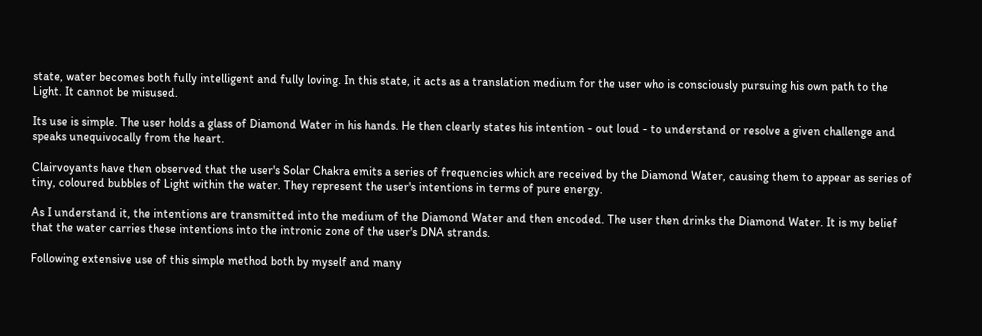state, water becomes both fully intelligent and fully loving. In this state, it acts as a translation medium for the user who is consciously pursuing his own path to the Light. It cannot be misused.

Its use is simple. The user holds a glass of Diamond Water in his hands. He then clearly states his intention - out loud - to understand or resolve a given challenge and speaks unequivocally from the heart.

Clairvoyants have then observed that the user's Solar Chakra emits a series of frequencies which are received by the Diamond Water, causing them to appear as series of tiny, coloured bubbles of Light within the water. They represent the user's intentions in terms of pure energy.

As I understand it, the intentions are transmitted into the medium of the Diamond Water and then encoded. The user then drinks the Diamond Water. It is my belief that the water carries these intentions into the intronic zone of the user's DNA strands.

Following extensive use of this simple method both by myself and many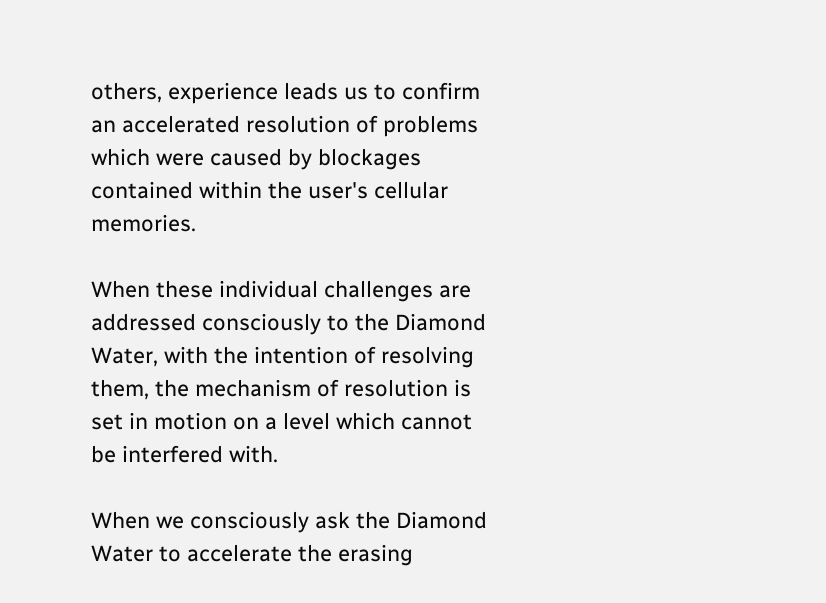others, experience leads us to confirm an accelerated resolution of problems which were caused by blockages contained within the user's cellular memories.

When these individual challenges are addressed consciously to the Diamond Water, with the intention of resolving them, the mechanism of resolution is set in motion on a level which cannot be interfered with.

When we consciously ask the Diamond Water to accelerate the erasing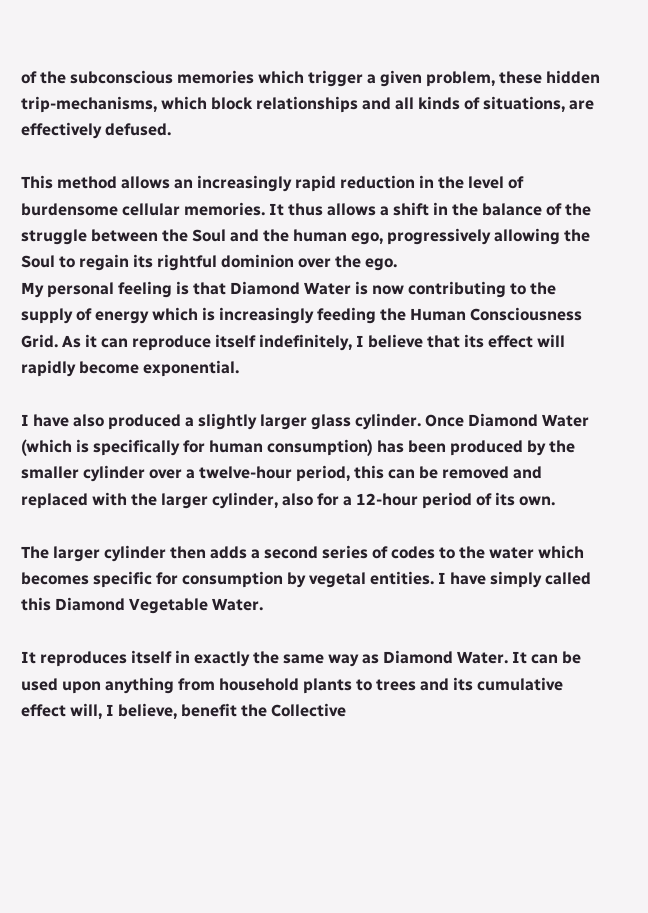of the subconscious memories which trigger a given problem, these hidden trip-mechanisms, which block relationships and all kinds of situations, are effectively defused.

This method allows an increasingly rapid reduction in the level of burdensome cellular memories. It thus allows a shift in the balance of the struggle between the Soul and the human ego, progressively allowing the Soul to regain its rightful dominion over the ego.
My personal feeling is that Diamond Water is now contributing to the supply of energy which is increasingly feeding the Human Consciousness Grid. As it can reproduce itself indefinitely, I believe that its effect will rapidly become exponential.

I have also produced a slightly larger glass cylinder. Once Diamond Water (which is specifically for human consumption) has been produced by the smaller cylinder over a twelve-hour period, this can be removed and replaced with the larger cylinder, also for a 12-hour period of its own.

The larger cylinder then adds a second series of codes to the water which becomes specific for consumption by vegetal entities. I have simply called this Diamond Vegetable Water.

It reproduces itself in exactly the same way as Diamond Water. It can be used upon anything from household plants to trees and its cumulative effect will, I believe, benefit the Collective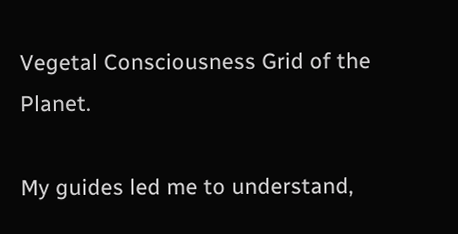Vegetal Consciousness Grid of the Planet.

My guides led me to understand,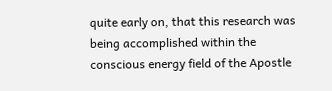quite early on, that this research was being accomplished within the conscious energy field of the Apostle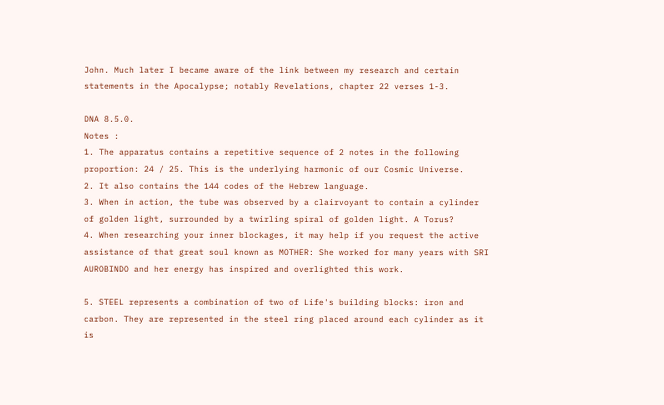John. Much later I became aware of the link between my research and certain statements in the Apocalypse; notably Revelations, chapter 22 verses 1-3.

DNA 8.5.0.
Notes :
1. The apparatus contains a repetitive sequence of 2 notes in the following proportion: 24 / 25. This is the underlying harmonic of our Cosmic Universe.
2. It also contains the 144 codes of the Hebrew language.
3. When in action, the tube was observed by a clairvoyant to contain a cylinder of golden light, surrounded by a twirling spiral of golden light. A Torus?
4. When researching your inner blockages, it may help if you request the active assistance of that great soul known as MOTHER: She worked for many years with SRI AUROBINDO and her energy has inspired and overlighted this work.

5. STEEL represents a combination of two of Life's building blocks: iron and carbon. They are represented in the steel ring placed around each cylinder as it is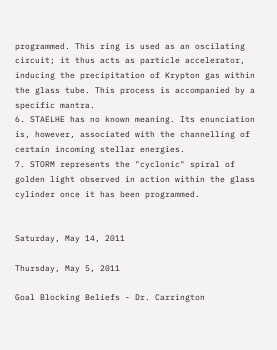programmed. This ring is used as an oscilating circuit; it thus acts as particle accelerator, inducing the precipitation of Krypton gas within the glass tube. This process is accompanied by a specific mantra.
6. STAELHE has no known meaning. Its enunciation is, however, associated with the channelling of certain incoming stellar energies.
7. STORM represents the "cyclonic" spiral of golden light observed in action within the glass cylinder once it has been programmed.


Saturday, May 14, 2011

Thursday, May 5, 2011

Goal Blocking Beliefs - Dr. Carrington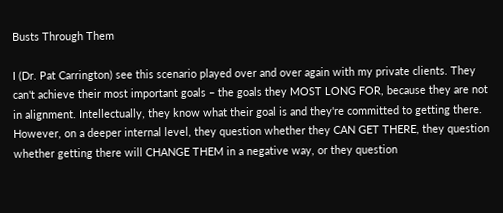Busts Through Them

I (Dr. Pat Carrington) see this scenario played over and over again with my private clients. They can't achieve their most important goals – the goals they MOST LONG FOR, because they are not in alignment. Intellectually, they know what their goal is and they're committed to getting there. However, on a deeper internal level, they question whether they CAN GET THERE, they question whether getting there will CHANGE THEM in a negative way, or they question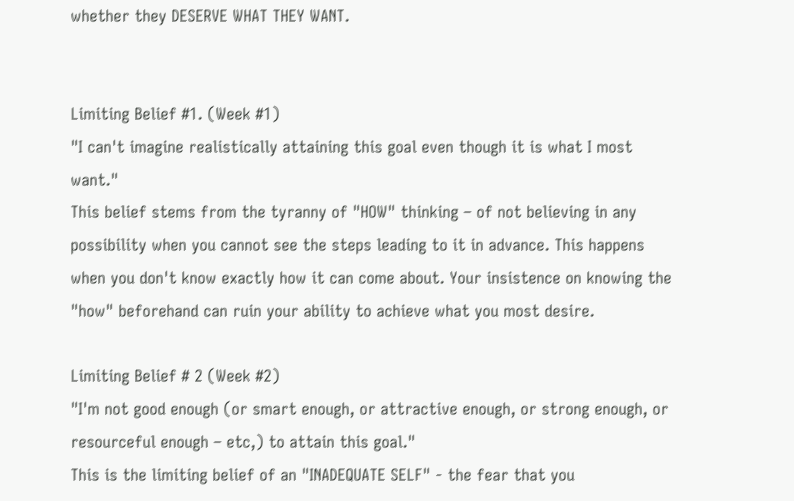whether they DESERVE WHAT THEY WANT.


Limiting Belief #1. (Week #1)
"I can't imagine realistically attaining this goal even though it is what I most want."
This belief stems from the tyranny of "HOW" thinking – of not believing in any possibility when you cannot see the steps leading to it in advance. This happens when you don't know exactly how it can come about. Your insistence on knowing the "how" beforehand can ruin your ability to achieve what you most desire.

Limiting Belief # 2 (Week #2)
"I'm not good enough (or smart enough, or attractive enough, or strong enough, or resourceful enough – etc,) to attain this goal."
This is the limiting belief of an "INADEQUATE SELF" - the fear that you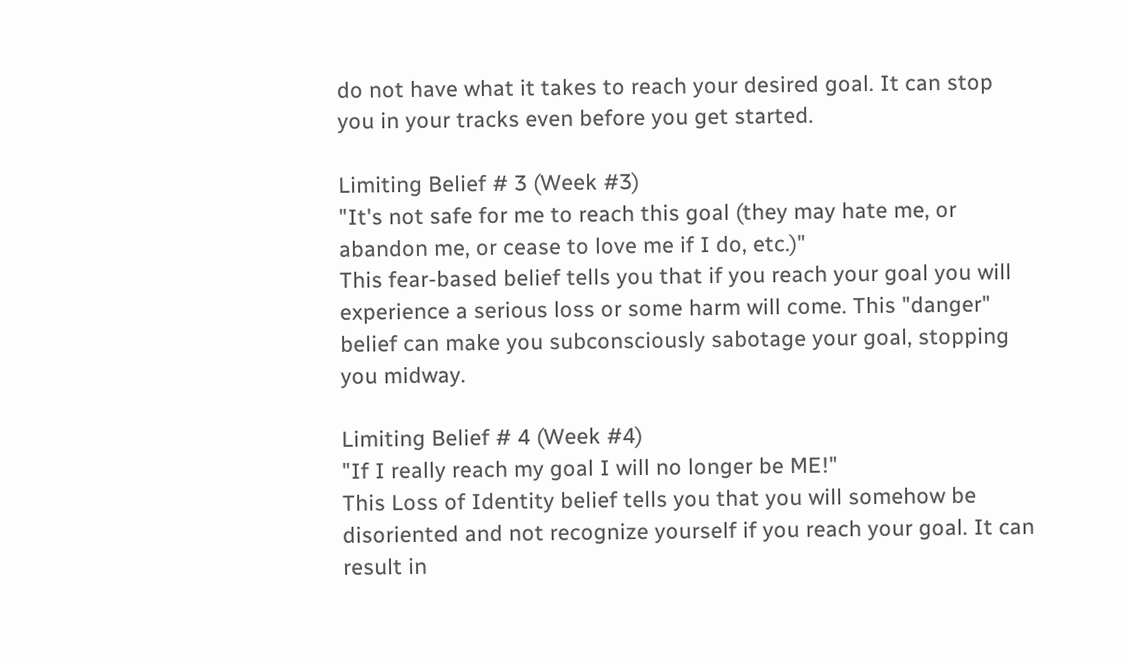do not have what it takes to reach your desired goal. It can stop you in your tracks even before you get started.

Limiting Belief # 3 (Week #3)
"It's not safe for me to reach this goal (they may hate me, or abandon me, or cease to love me if I do, etc.)"
This fear-based belief tells you that if you reach your goal you will experience a serious loss or some harm will come. This "danger" belief can make you subconsciously sabotage your goal, stopping you midway.

Limiting Belief # 4 (Week #4)
"If I really reach my goal I will no longer be ME!"
This Loss of Identity belief tells you that you will somehow be disoriented and not recognize yourself if you reach your goal. It can result in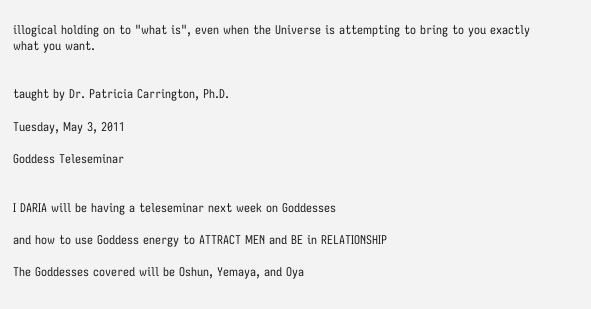illogical holding on to "what is", even when the Universe is attempting to bring to you exactly what you want.


taught by Dr. Patricia Carrington, Ph.D.

Tuesday, May 3, 2011

Goddess Teleseminar


I DARIA will be having a teleseminar next week on Goddesses

and how to use Goddess energy to ATTRACT MEN and BE in RELATIONSHIP

The Goddesses covered will be Oshun, Yemaya, and Oya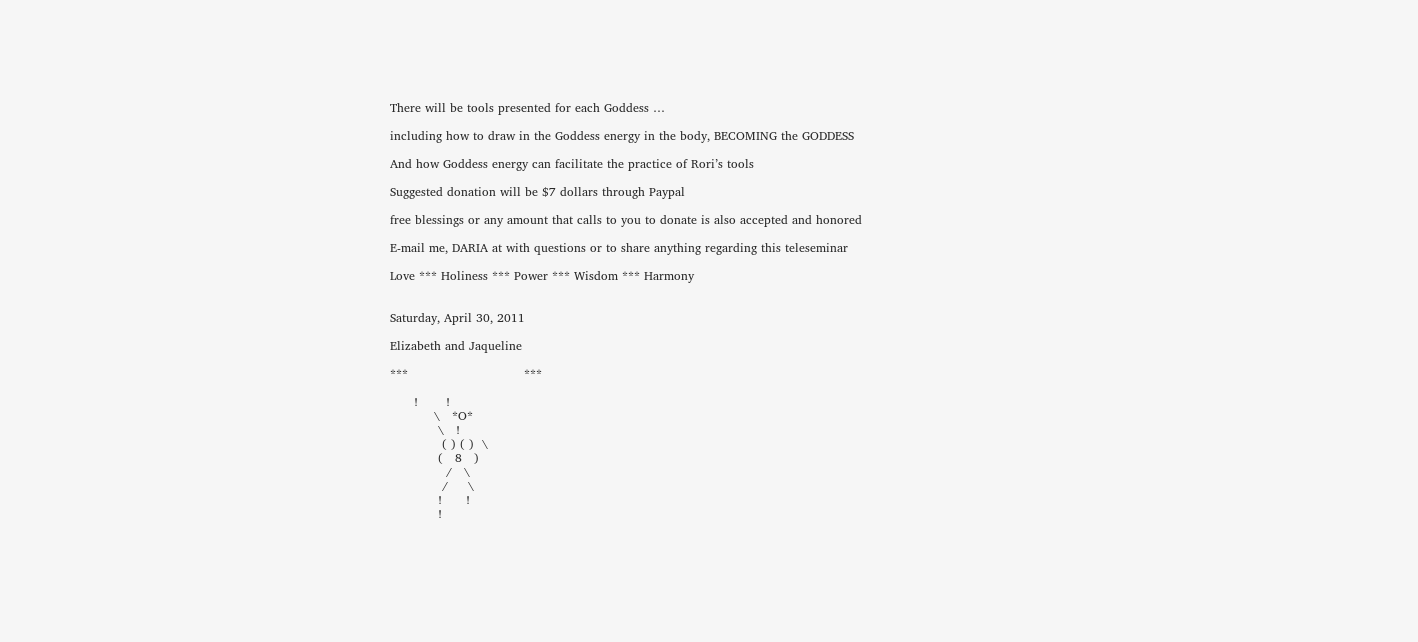There will be tools presented for each Goddess …

including how to draw in the Goddess energy in the body, BECOMING the GODDESS

And how Goddess energy can facilitate the practice of Rori’s tools

Suggested donation will be $7 dollars through Paypal

free blessings or any amount that calls to you to donate is also accepted and honored

E-mail me, DARIA at with questions or to share anything regarding this teleseminar

Love *** Holiness *** Power *** Wisdom *** Harmony


Saturday, April 30, 2011

Elizabeth and Jaqueline

***                             ***

      !       !
           \   *O*
            \   !
             ( ) ( )  \
            (   8   )
              /   \
             /     \
            !      !
            !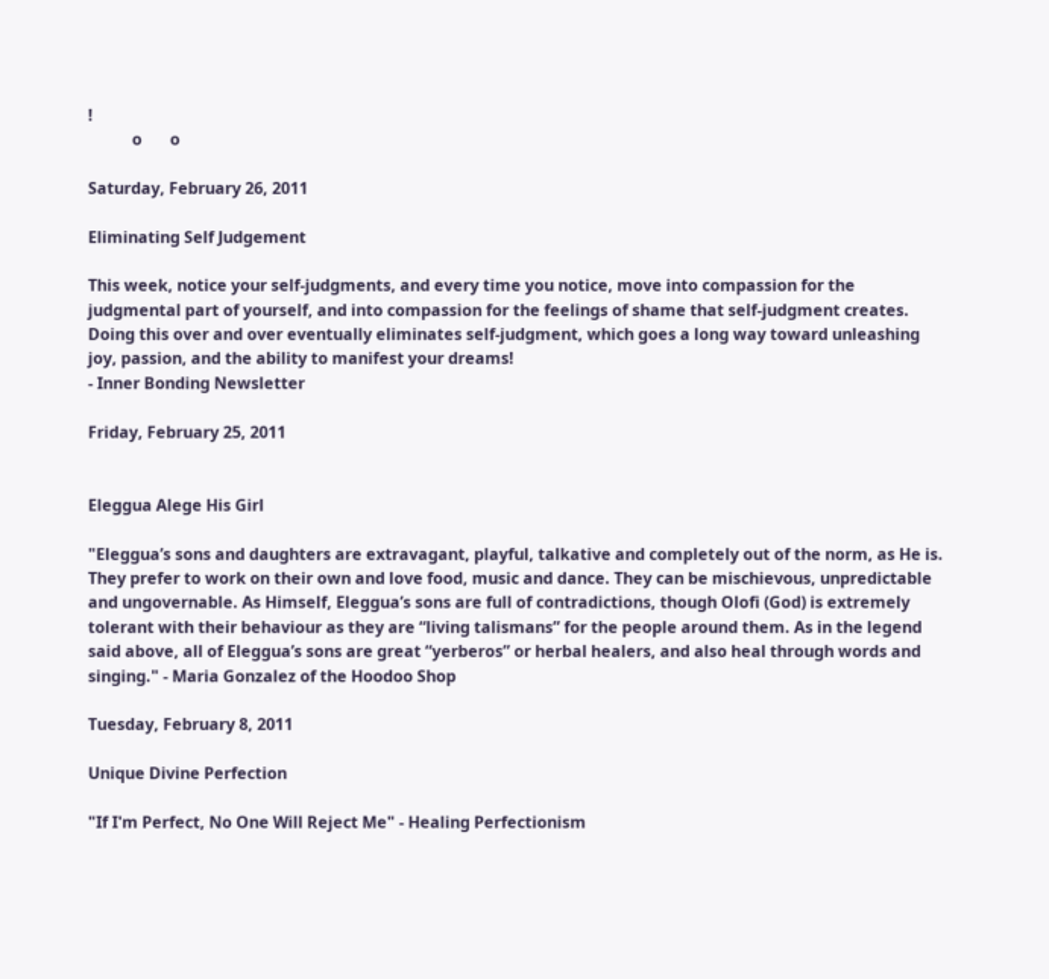!
           o       o

Saturday, February 26, 2011

Eliminating Self Judgement

This week, notice your self-judgments, and every time you notice, move into compassion for the judgmental part of yourself, and into compassion for the feelings of shame that self-judgment creates. Doing this over and over eventually eliminates self-judgment, which goes a long way toward unleashing joy, passion, and the ability to manifest your dreams!
- Inner Bonding Newsletter

Friday, February 25, 2011


Eleggua Alege His Girl

"Eleggua’s sons and daughters are extravagant, playful, talkative and completely out of the norm, as He is. They prefer to work on their own and love food, music and dance. They can be mischievous, unpredictable and ungovernable. As Himself, Eleggua’s sons are full of contradictions, though Olofi (God) is extremely tolerant with their behaviour as they are “living talismans” for the people around them. As in the legend said above, all of Eleggua’s sons are great “yerberos” or herbal healers, and also heal through words and singing." - Maria Gonzalez of the Hoodoo Shop

Tuesday, February 8, 2011

Unique Divine Perfection

"If I'm Perfect, No One Will Reject Me" - Healing Perfectionism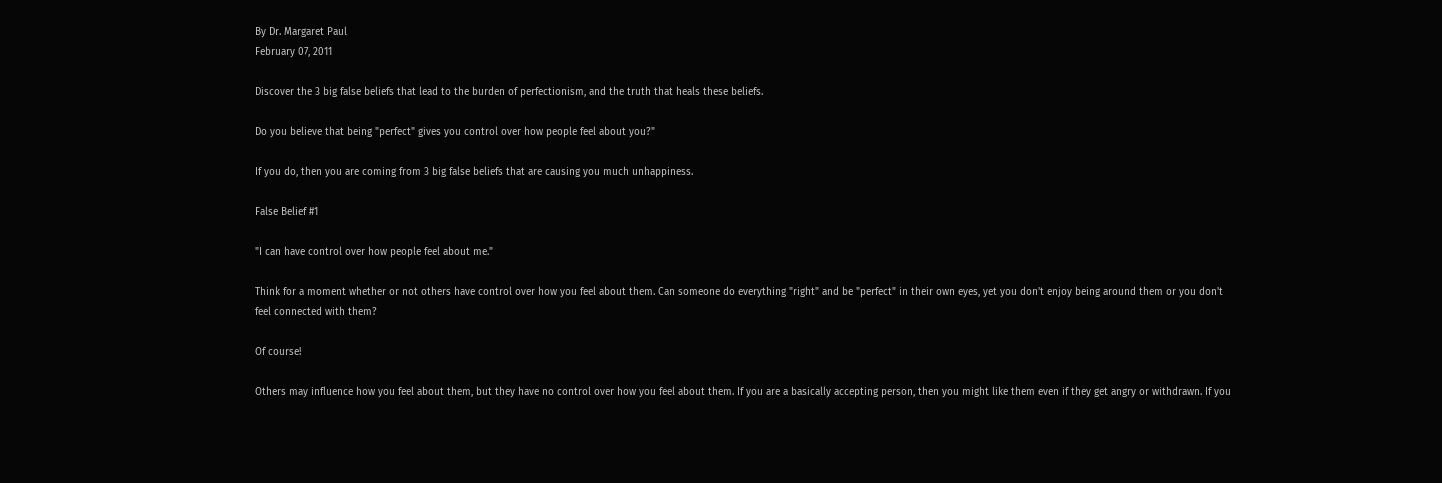By Dr. Margaret Paul
February 07, 2011

Discover the 3 big false beliefs that lead to the burden of perfectionism, and the truth that heals these beliefs.

Do you believe that being "perfect" gives you control over how people feel about you?"

If you do, then you are coming from 3 big false beliefs that are causing you much unhappiness.

False Belief #1

"I can have control over how people feel about me."

Think for a moment whether or not others have control over how you feel about them. Can someone do everything "right" and be "perfect" in their own eyes, yet you don't enjoy being around them or you don't feel connected with them?

Of course!

Others may influence how you feel about them, but they have no control over how you feel about them. If you are a basically accepting person, then you might like them even if they get angry or withdrawn. If you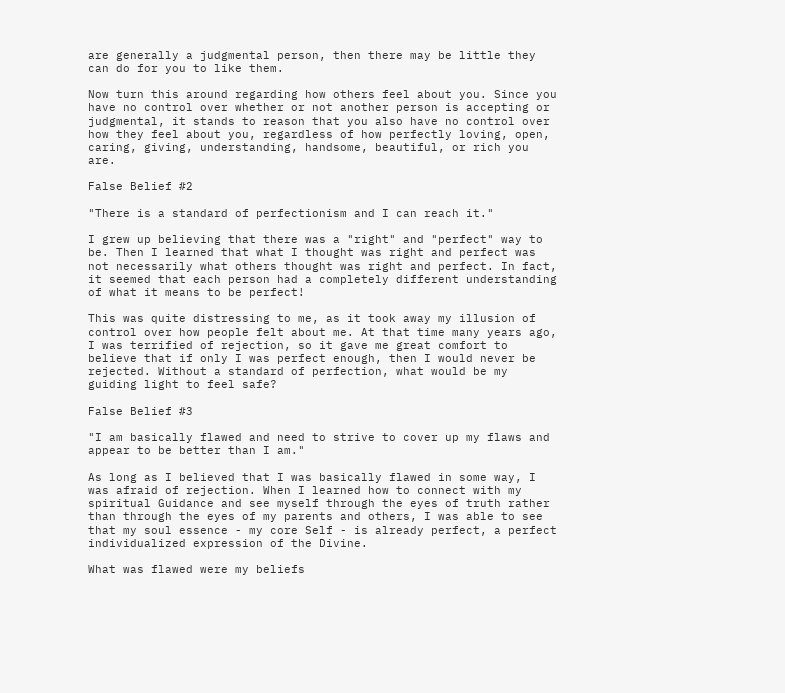are generally a judgmental person, then there may be little they can do for you to like them.

Now turn this around regarding how others feel about you. Since you have no control over whether or not another person is accepting or judgmental, it stands to reason that you also have no control over how they feel about you, regardless of how perfectly loving, open, caring, giving, understanding, handsome, beautiful, or rich you are.

False Belief #2

"There is a standard of perfectionism and I can reach it."

I grew up believing that there was a "right" and "perfect" way to be. Then I learned that what I thought was right and perfect was not necessarily what others thought was right and perfect. In fact, it seemed that each person had a completely different understanding of what it means to be perfect!

This was quite distressing to me, as it took away my illusion of control over how people felt about me. At that time many years ago, I was terrified of rejection, so it gave me great comfort to believe that if only I was perfect enough, then I would never be rejected. Without a standard of perfection, what would be my guiding light to feel safe?

False Belief #3

"I am basically flawed and need to strive to cover up my flaws and appear to be better than I am."

As long as I believed that I was basically flawed in some way, I was afraid of rejection. When I learned how to connect with my spiritual Guidance and see myself through the eyes of truth rather than through the eyes of my parents and others, I was able to see that my soul essence - my core Self - is already perfect, a perfect individualized expression of the Divine.

What was flawed were my beliefs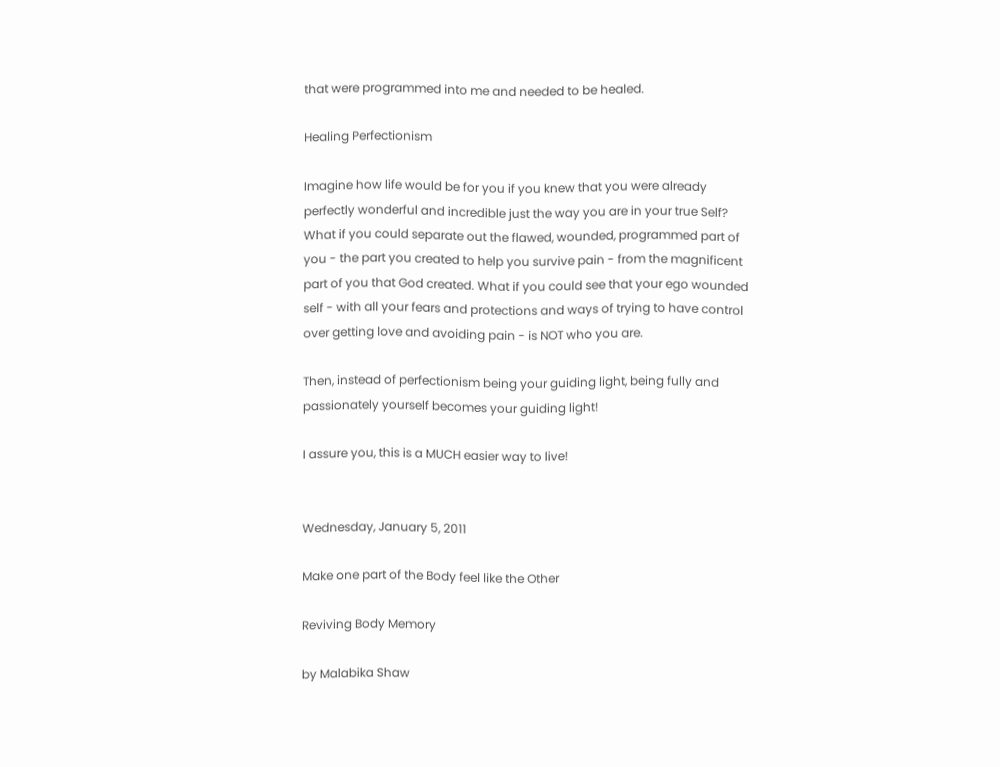that were programmed into me and needed to be healed.

Healing Perfectionism

Imagine how life would be for you if you knew that you were already perfectly wonderful and incredible just the way you are in your true Self? What if you could separate out the flawed, wounded, programmed part of you - the part you created to help you survive pain - from the magnificent part of you that God created. What if you could see that your ego wounded self - with all your fears and protections and ways of trying to have control over getting love and avoiding pain - is NOT who you are.

Then, instead of perfectionism being your guiding light, being fully and passionately yourself becomes your guiding light!

I assure you, this is a MUCH easier way to live!


Wednesday, January 5, 2011

Make one part of the Body feel like the Other

Reviving Body Memory

by Malabika Shaw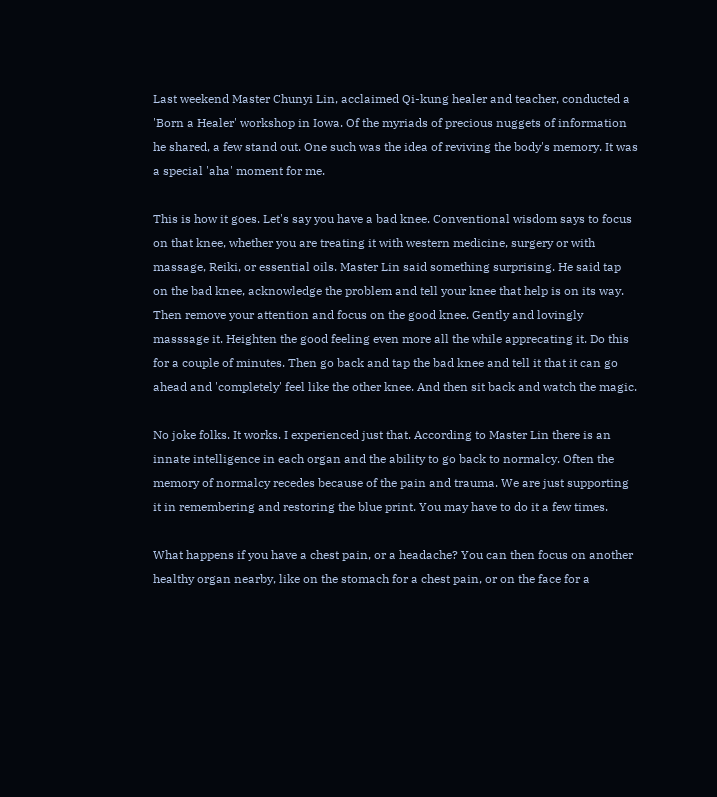Last weekend Master Chunyi Lin, acclaimed Qi-kung healer and teacher, conducted a 'Born a Healer' workshop in Iowa. Of the myriads of precious nuggets of information he shared, a few stand out. One such was the idea of reviving the body's memory. It was a special 'aha' moment for me.

This is how it goes. Let's say you have a bad knee. Conventional wisdom says to focus on that knee, whether you are treating it with western medicine, surgery or with massage, Reiki, or essential oils. Master Lin said something surprising. He said tap on the bad knee, acknowledge the problem and tell your knee that help is on its way. Then remove your attention and focus on the good knee. Gently and lovingly masssage it. Heighten the good feeling even more all the while apprecating it. Do this for a couple of minutes. Then go back and tap the bad knee and tell it that it can go ahead and 'completely' feel like the other knee. And then sit back and watch the magic.

No joke folks. It works. I experienced just that. According to Master Lin there is an innate intelligence in each organ and the ability to go back to normalcy. Often the memory of normalcy recedes because of the pain and trauma. We are just supporting it in remembering and restoring the blue print. You may have to do it a few times.

What happens if you have a chest pain, or a headache? You can then focus on another healthy organ nearby, like on the stomach for a chest pain, or on the face for a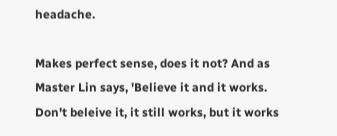headache.

Makes perfect sense, does it not? And as Master Lin says, 'Believe it and it works. Don't beleive it, it still works, but it works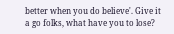better when you do believe'. Give it a go folks, what have you to lose?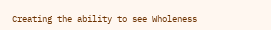Creating the ability to see Wholeness